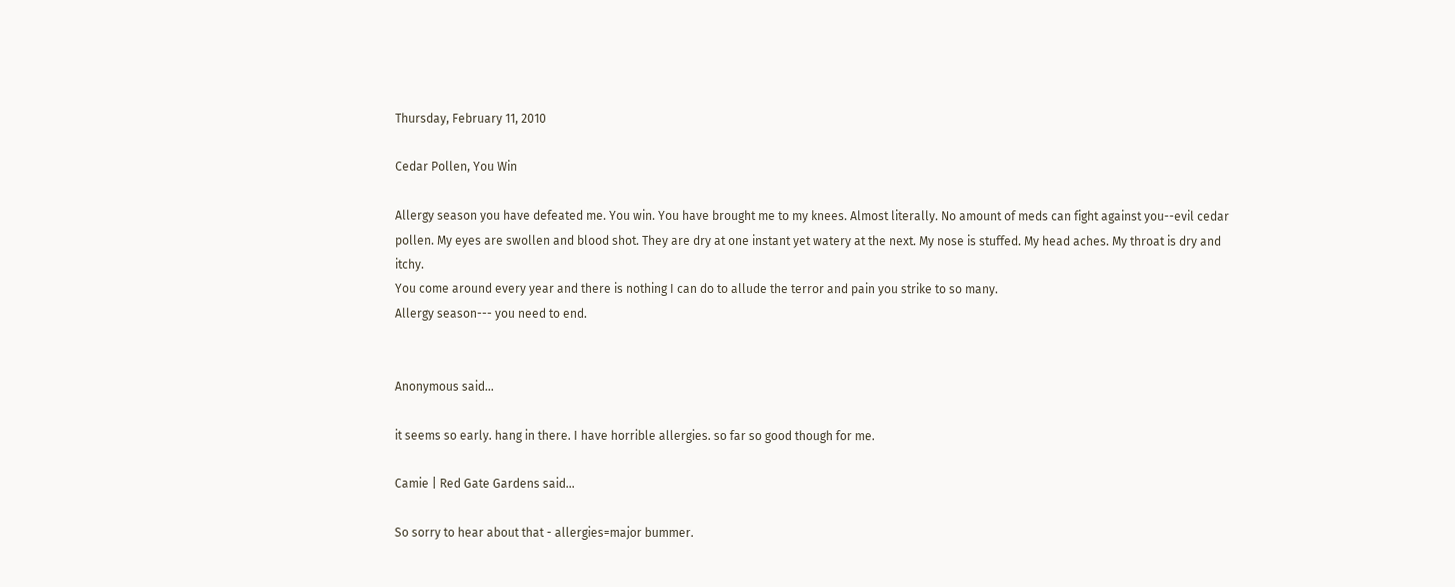Thursday, February 11, 2010

Cedar Pollen, You Win

Allergy season you have defeated me. You win. You have brought me to my knees. Almost literally. No amount of meds can fight against you--evil cedar pollen. My eyes are swollen and blood shot. They are dry at one instant yet watery at the next. My nose is stuffed. My head aches. My throat is dry and itchy.
You come around every year and there is nothing I can do to allude the terror and pain you strike to so many.
Allergy season--- you need to end.


Anonymous said...

it seems so early. hang in there. I have horrible allergies. so far so good though for me.

Camie | Red Gate Gardens said...

So sorry to hear about that - allergies=major bummer.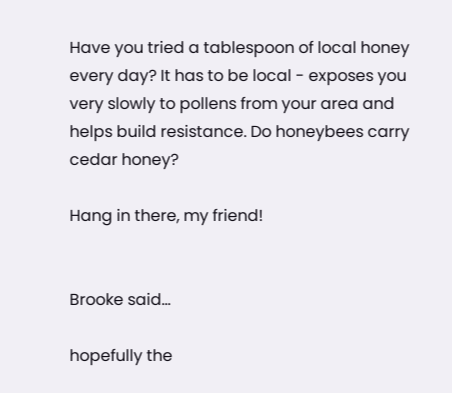Have you tried a tablespoon of local honey every day? It has to be local - exposes you very slowly to pollens from your area and helps build resistance. Do honeybees carry cedar honey?

Hang in there, my friend!


Brooke said...

hopefully the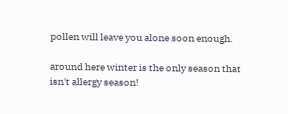pollen will leave you alone soon enough.

around here winter is the only season that isn't allergy season!